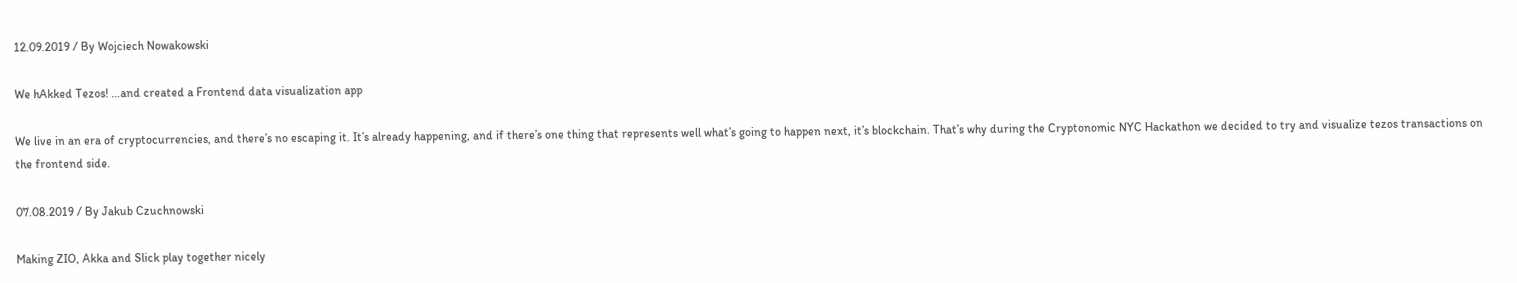12.09.2019 / By Wojciech Nowakowski

We hAkked Tezos! …and created a Frontend data visualization app

We live in an era of cryptocurrencies, and there’s no escaping it. It’s already happening, and if there’s one thing that represents well what’s going to happen next, it’s blockchain. That’s why during the Cryptonomic NYC Hackathon we decided to try and visualize tezos transactions on the frontend side.

07.08.2019 / By Jakub Czuchnowski

Making ZIO, Akka and Slick play together nicely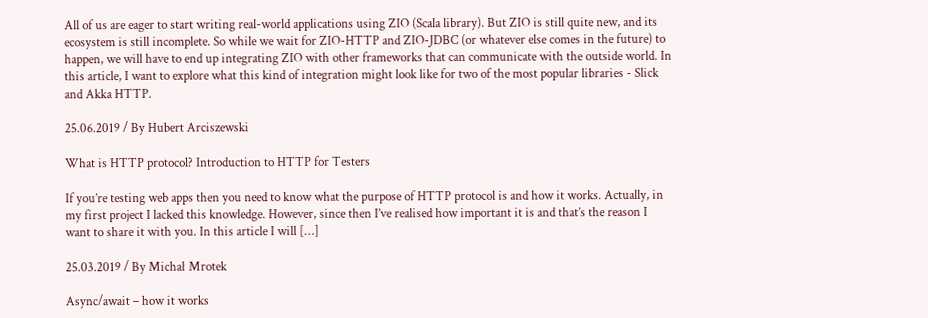All of us are eager to start writing real-world applications using ZIO (Scala library). But ZIO is still quite new, and its ecosystem is still incomplete. So while we wait for ZIO-HTTP and ZIO-JDBC (or whatever else comes in the future) to happen, we will have to end up integrating ZIO with other frameworks that can communicate with the outside world. In this article, I want to explore what this kind of integration might look like for two of the most popular libraries - Slick and Akka HTTP.

25.06.2019 / By Hubert Arciszewski

What is HTTP protocol? Introduction to HTTP for Testers

If you’re testing web apps then you need to know what the purpose of HTTP protocol is and how it works. Actually, in my first project I lacked this knowledge. However, since then I’ve realised how important it is and that’s the reason I want to share it with you. In this article I will […]

25.03.2019 / By Michał Mrotek

Async/await – how it works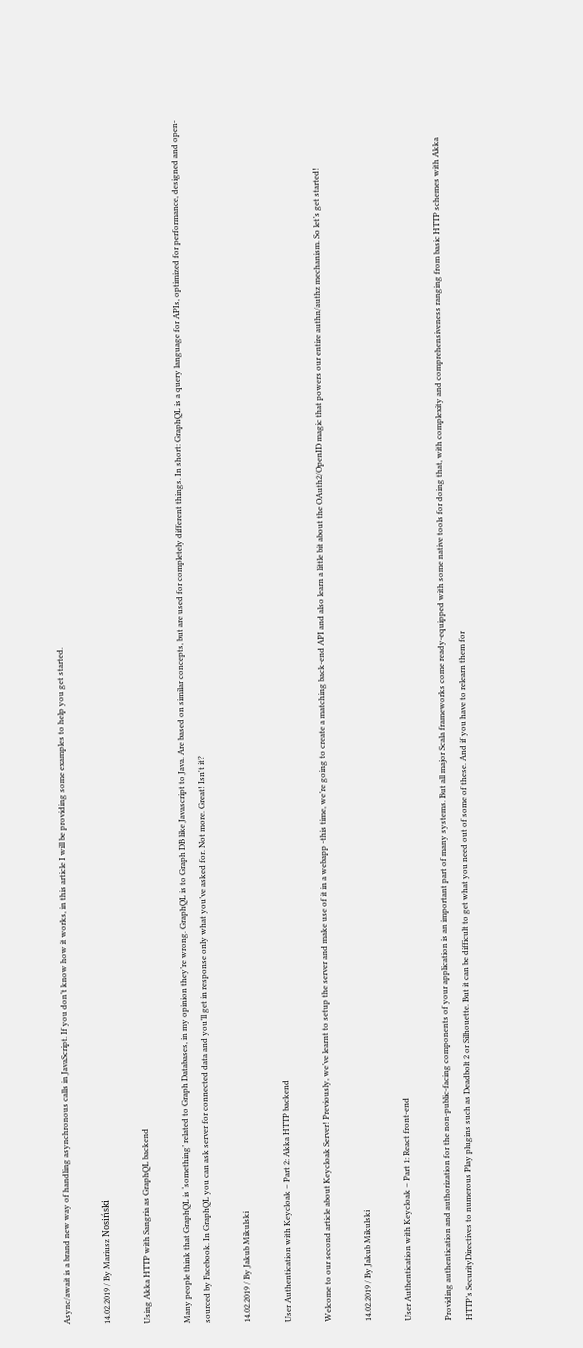Async/await is a brand new way of handling asynchronous calls in JavaScript. If you don’t know how it works, in this article I will be providing some examples to help you get started.

14.02.2019 / By Mariusz Nosiński

Using Akka HTTP with Sangria as GraphQL backend

Many people think that GraphQL is ‘something’ related to Graph Databases, in my opinion they’re wrong. GraphQL is to Graph DB like Javascript to Java. Are based on similar concepts, but are used for completely different things. In short: GraphQL is a query language for APIs, optimized for performance, designed and open-sourced by Facebook. In GraphQL you can ask server for connected data and you’ll get in response only what you’ve asked for. Not more. Great! Isn't it?

14.02.2019 / By Jakub Mikulski

User Authentication with Keycloak – Part 2: Akka HTTP backend

Welcome to our second article about Keycloak Server! Previously, we’ve learnt to setup the server and make use of it in a webapp -this time, we’re going to create a matching back-end API and also learn a little bit about the OAuth2/OpenID magic that powers our entire authn/authz mechanism. So let’s get started!

14.02.2019 / By Jakub Mikulski

User Authentication with Keycloak – Part 1: React front-end

Providing authentication and authorization for the non-public-facing components of your application is an important part of many systems. But all major Scala frameworks come ready-equipped with some native tools for doing that, with complexity and comprehensiveness ranging from basic HTTP schemes with Akka HTTP’s SecurityDirectives to numerous Play plugins such as Deadbolt 2 or Silhouette. But it can be difficult to get what you need out of some of these. And if you have to relearn them for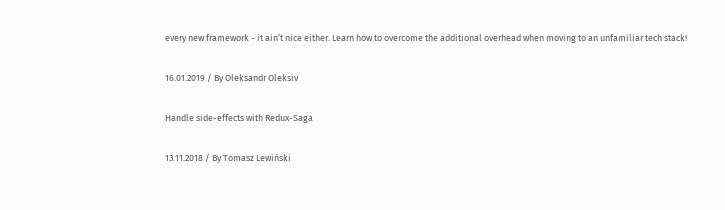every new framework - it ain’t nice either. Learn how to overcome the additional overhead when moving to an unfamiliar tech stack!

16.01.2019 / By Oleksandr Oleksiv

Handle side-effects with Redux-Saga

13.11.2018 / By Tomasz Lewiński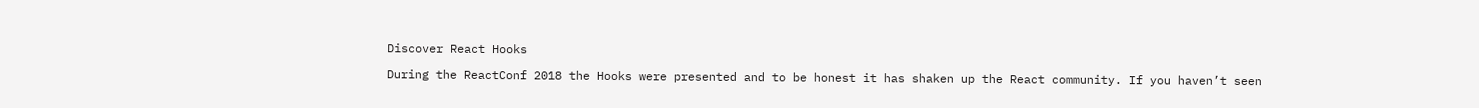Discover React Hooks

During the ReactConf 2018 the Hooks were presented and to be honest it has shaken up the React community. If you haven’t seen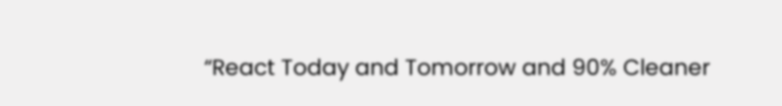“React Today and Tomorrow and 90% Cleaner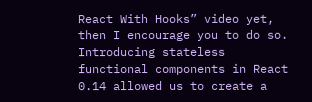React With Hooks” video yet, then I encourage you to do so. Introducing stateless functional components in React 0.14 allowed us to create a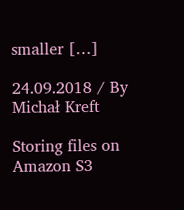smaller […]

24.09.2018 / By Michał Kreft

Storing files on Amazon S3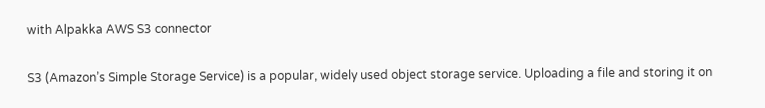with Alpakka AWS S3 connector

S3 (Amazon’s Simple Storage Service) is a popular, widely used object storage service. Uploading a file and storing it on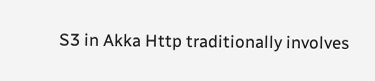S3 in Akka Http traditionally involves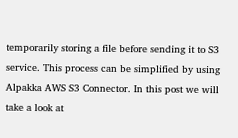temporarily storing a file before sending it to S3 service. This process can be simplified by using Alpakka AWS S3 Connector. In this post we will take a look at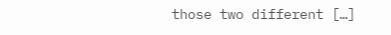those two different […]